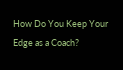How Do You Keep Your Edge as a Coach?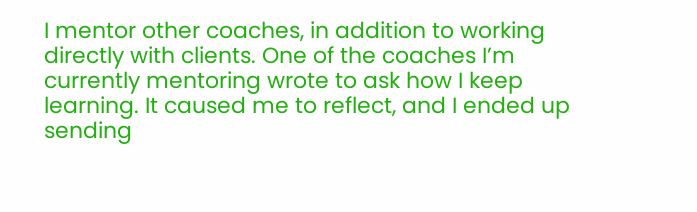I mentor other coaches, in addition to working directly with clients. One of the coaches I’m currently mentoring wrote to ask how I keep learning. It caused me to reflect, and I ended up sending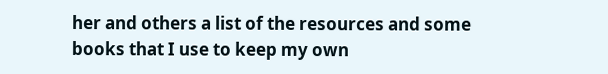her and others a list of the resources and some books that I use to keep my own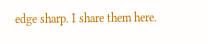edge sharp. I share them here.